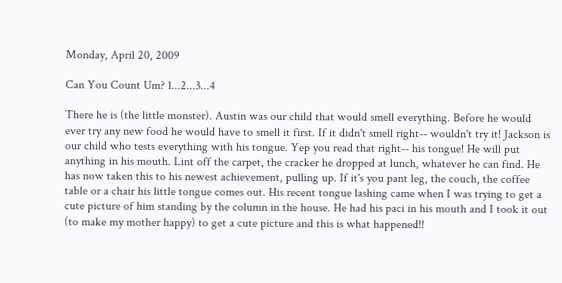Monday, April 20, 2009

Can You Count Um? 1...2...3...4

There he is (the little monster). Austin was our child that would smell everything. Before he would ever try any new food he would have to smell it first. If it didn't smell right-- wouldn't try it! Jackson is our child who tests everything with his tongue. Yep you read that right-- his tongue! He will put anything in his mouth. Lint off the carpet, the cracker he dropped at lunch, whatever he can find. He has now taken this to his newest achievement, pulling up. If it's you pant leg, the couch, the coffee table or a chair his little tongue comes out. His recent tongue lashing came when I was trying to get a cute picture of him standing by the column in the house. He had his paci in his mouth and I took it out (to make my mother happy) to get a cute picture and this is what happened!!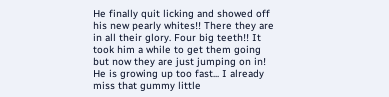He finally quit licking and showed off his new pearly whites!! There they are in all their glory. Four big teeth!! It took him a while to get them going but now they are just jumping on in! He is growing up too fast... I already miss that gummy little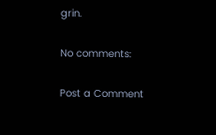grin.

No comments:

Post a Comment